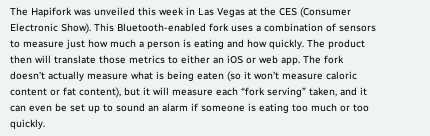The Hapifork was unveiled this week in Las Vegas at the CES (Consumer Electronic Show). This Bluetooth-enabled fork uses a combination of sensors to measure just how much a person is eating and how quickly. The product then will translate those metrics to either an iOS or web app. The fork doesn’t actually measure what is being eaten (so it won’t measure caloric content or fat content), but it will measure each “fork serving” taken, and it can even be set up to sound an alarm if someone is eating too much or too quickly.